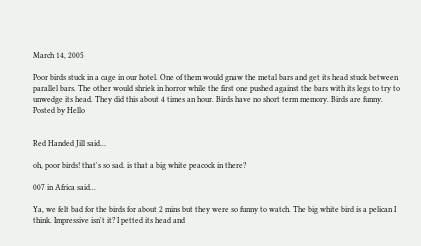March 14, 2005

Poor birds stuck in a cage in our hotel. One of them would gnaw the metal bars and get its head stuck between parallel bars. The other would shriek in horror while the first one pushed against the bars with its legs to try to unwedge its head. They did this about 4 times an hour. Birds have no short term memory. Birds are funny.  Posted by Hello


Red Handed Jill said...

oh, poor birds! that's so sad. is that a big white peacock in there?

007 in Africa said...

Ya, we felt bad for the birds for about 2 mins but they were so funny to watch. The big white bird is a pelican I think. Impressive isn't it? I petted its head and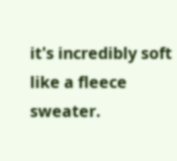it's incredibly soft like a fleece sweater.